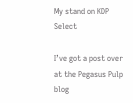My stand on KDP Select

I’ve got a post over at the Pegasus Pulp blog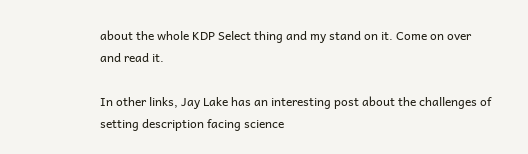about the whole KDP Select thing and my stand on it. Come on over and read it.

In other links, Jay Lake has an interesting post about the challenges of setting description facing science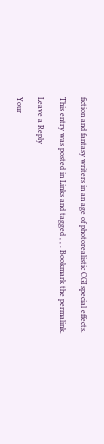fiction and fantasy writers in an age of photorealistic CGI special effects.

This entry was posted in Links and tagged , , . Bookmark the permalink.

Leave a Reply

Your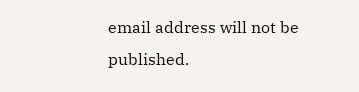email address will not be published.